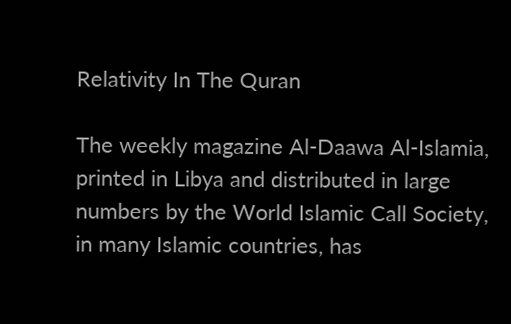Relativity In The Quran

The weekly magazine Al-Daawa Al-Islamia, printed in Libya and distributed in large numbers by the World Islamic Call Society, in many Islamic countries, has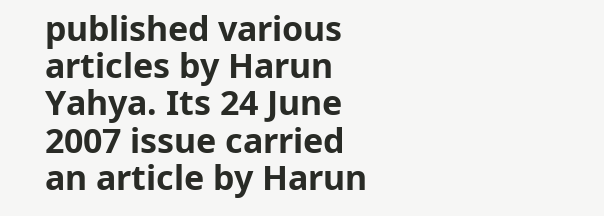published various articles by Harun Yahya. Its 24 June 2007 issue carried an article by Harun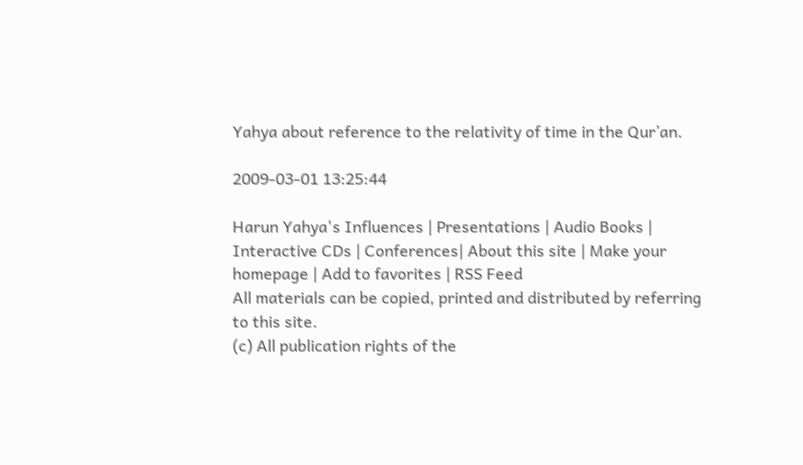Yahya about reference to the relativity of time in the Qur’an.

2009-03-01 13:25:44

Harun Yahya's Influences | Presentations | Audio Books | Interactive CDs | Conferences| About this site | Make your homepage | Add to favorites | RSS Feed
All materials can be copied, printed and distributed by referring to this site.
(c) All publication rights of the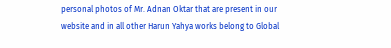personal photos of Mr. Adnan Oktar that are present in our website and in all other Harun Yahya works belong to Global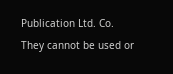Publication Ltd. Co. They cannot be used or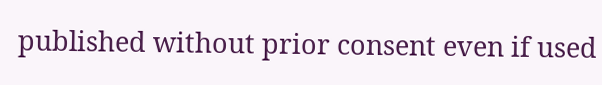published without prior consent even if used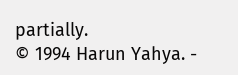partially.
© 1994 Harun Yahya. -